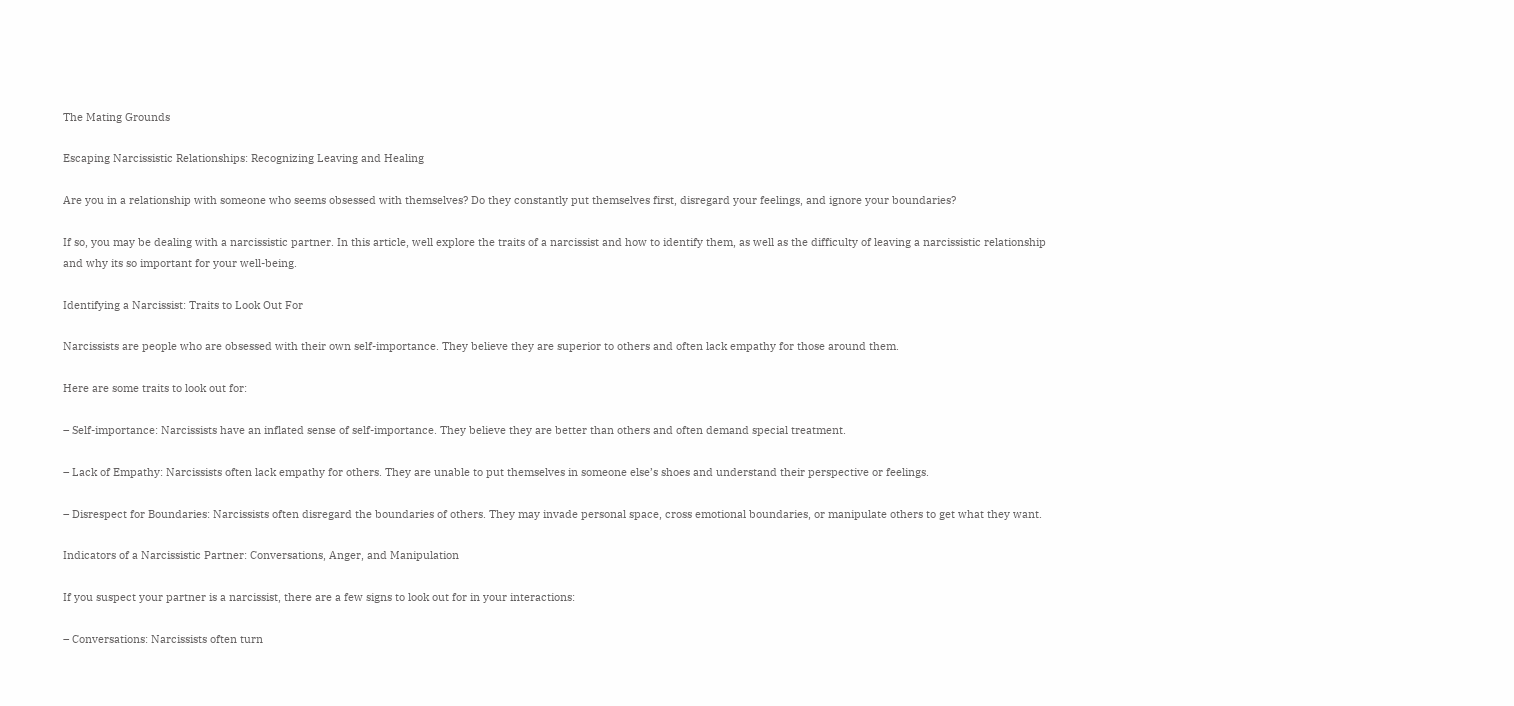The Mating Grounds

Escaping Narcissistic Relationships: Recognizing Leaving and Healing

Are you in a relationship with someone who seems obsessed with themselves? Do they constantly put themselves first, disregard your feelings, and ignore your boundaries?

If so, you may be dealing with a narcissistic partner. In this article, well explore the traits of a narcissist and how to identify them, as well as the difficulty of leaving a narcissistic relationship and why its so important for your well-being.

Identifying a Narcissist: Traits to Look Out For

Narcissists are people who are obsessed with their own self-importance. They believe they are superior to others and often lack empathy for those around them.

Here are some traits to look out for:

– Self-importance: Narcissists have an inflated sense of self-importance. They believe they are better than others and often demand special treatment.

– Lack of Empathy: Narcissists often lack empathy for others. They are unable to put themselves in someone else’s shoes and understand their perspective or feelings.

– Disrespect for Boundaries: Narcissists often disregard the boundaries of others. They may invade personal space, cross emotional boundaries, or manipulate others to get what they want.

Indicators of a Narcissistic Partner: Conversations, Anger, and Manipulation

If you suspect your partner is a narcissist, there are a few signs to look out for in your interactions:

– Conversations: Narcissists often turn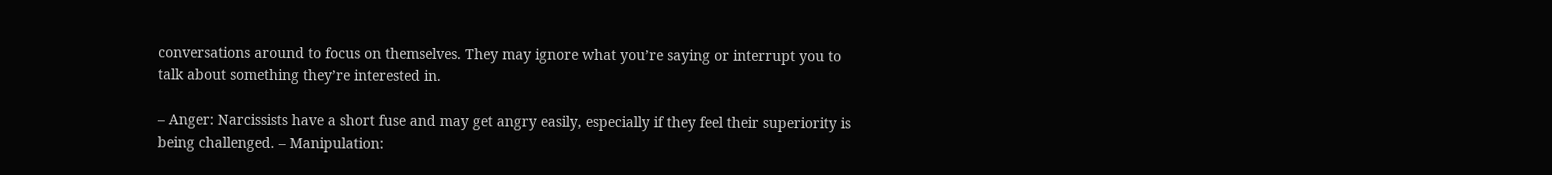conversations around to focus on themselves. They may ignore what you’re saying or interrupt you to talk about something they’re interested in.

– Anger: Narcissists have a short fuse and may get angry easily, especially if they feel their superiority is being challenged. – Manipulation: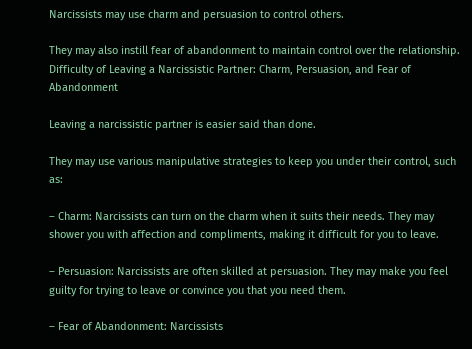Narcissists may use charm and persuasion to control others.

They may also instill fear of abandonment to maintain control over the relationship. Difficulty of Leaving a Narcissistic Partner: Charm, Persuasion, and Fear of Abandonment

Leaving a narcissistic partner is easier said than done.

They may use various manipulative strategies to keep you under their control, such as:

– Charm: Narcissists can turn on the charm when it suits their needs. They may shower you with affection and compliments, making it difficult for you to leave.

– Persuasion: Narcissists are often skilled at persuasion. They may make you feel guilty for trying to leave or convince you that you need them.

– Fear of Abandonment: Narcissists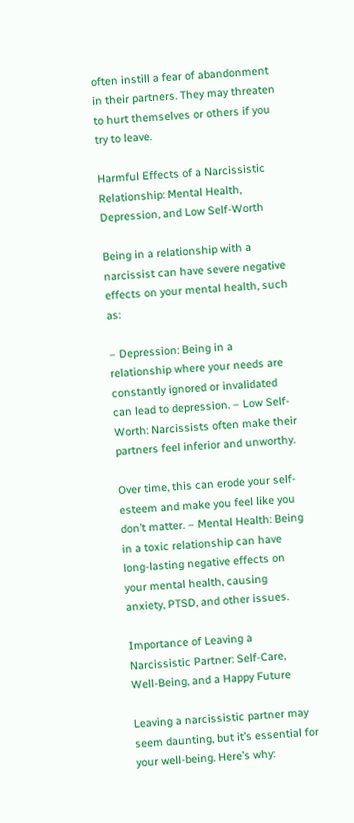often instill a fear of abandonment in their partners. They may threaten to hurt themselves or others if you try to leave.

Harmful Effects of a Narcissistic Relationship: Mental Health, Depression, and Low Self-Worth

Being in a relationship with a narcissist can have severe negative effects on your mental health, such as:

– Depression: Being in a relationship where your needs are constantly ignored or invalidated can lead to depression. – Low Self-Worth: Narcissists often make their partners feel inferior and unworthy.

Over time, this can erode your self-esteem and make you feel like you don’t matter. – Mental Health: Being in a toxic relationship can have long-lasting negative effects on your mental health, causing anxiety, PTSD, and other issues.

Importance of Leaving a Narcissistic Partner: Self-Care, Well-Being, and a Happy Future

Leaving a narcissistic partner may seem daunting, but it’s essential for your well-being. Here’s why: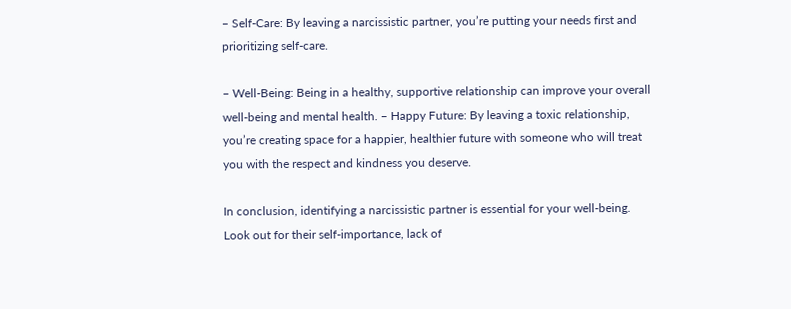– Self-Care: By leaving a narcissistic partner, you’re putting your needs first and prioritizing self-care.

– Well-Being: Being in a healthy, supportive relationship can improve your overall well-being and mental health. – Happy Future: By leaving a toxic relationship, you’re creating space for a happier, healthier future with someone who will treat you with the respect and kindness you deserve.

In conclusion, identifying a narcissistic partner is essential for your well-being. Look out for their self-importance, lack of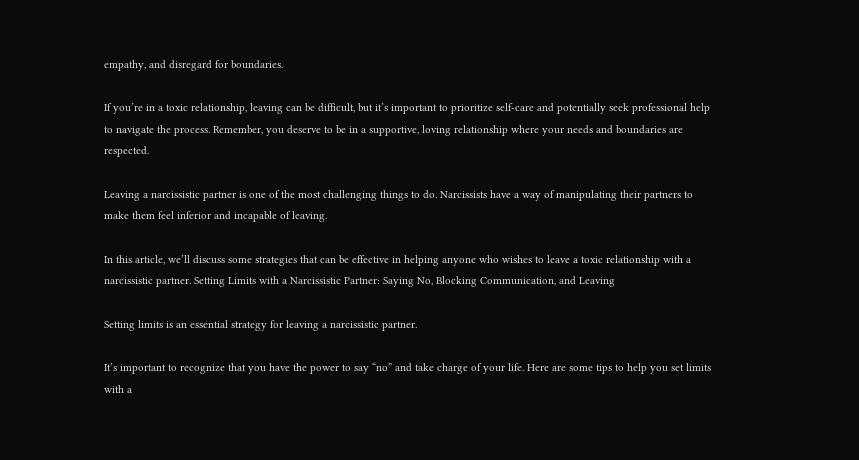empathy, and disregard for boundaries.

If you’re in a toxic relationship, leaving can be difficult, but it’s important to prioritize self-care and potentially seek professional help to navigate the process. Remember, you deserve to be in a supportive, loving relationship where your needs and boundaries are respected.

Leaving a narcissistic partner is one of the most challenging things to do. Narcissists have a way of manipulating their partners to make them feel inferior and incapable of leaving.

In this article, we’ll discuss some strategies that can be effective in helping anyone who wishes to leave a toxic relationship with a narcissistic partner. Setting Limits with a Narcissistic Partner: Saying No, Blocking Communication, and Leaving

Setting limits is an essential strategy for leaving a narcissistic partner.

It’s important to recognize that you have the power to say “no” and take charge of your life. Here are some tips to help you set limits with a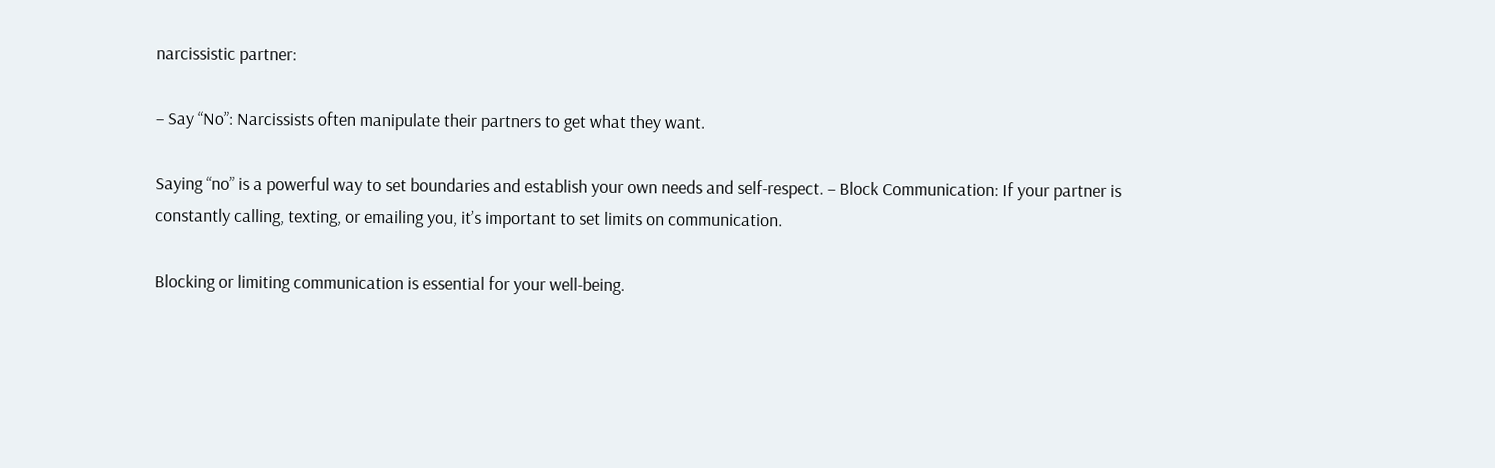narcissistic partner:

– Say “No”: Narcissists often manipulate their partners to get what they want.

Saying “no” is a powerful way to set boundaries and establish your own needs and self-respect. – Block Communication: If your partner is constantly calling, texting, or emailing you, it’s important to set limits on communication.

Blocking or limiting communication is essential for your well-being.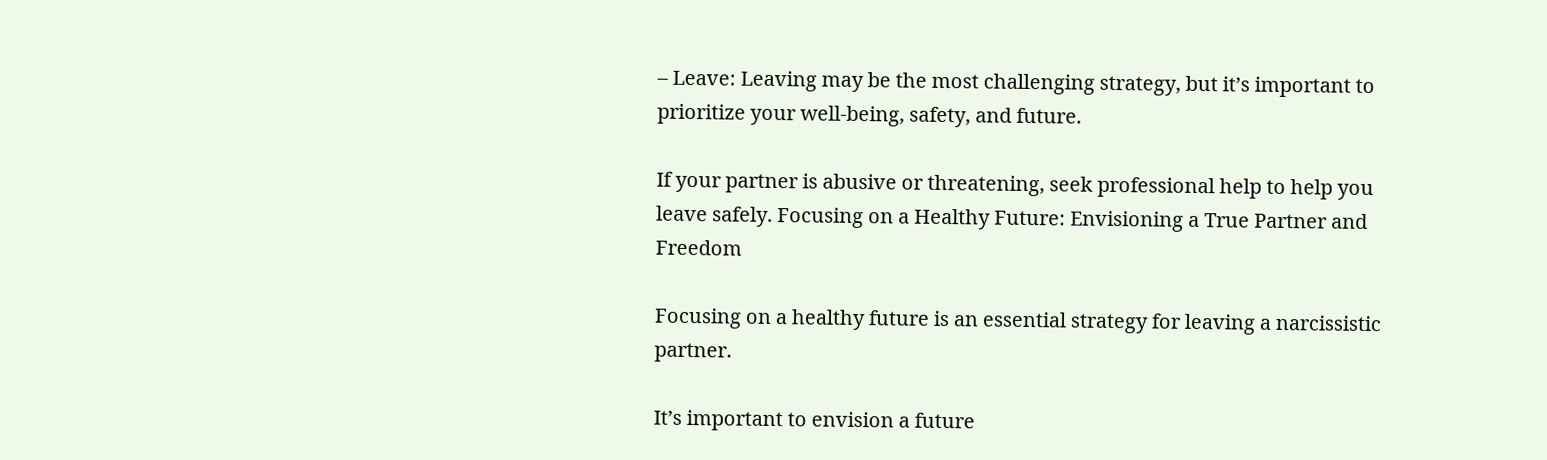– Leave: Leaving may be the most challenging strategy, but it’s important to prioritize your well-being, safety, and future.

If your partner is abusive or threatening, seek professional help to help you leave safely. Focusing on a Healthy Future: Envisioning a True Partner and Freedom

Focusing on a healthy future is an essential strategy for leaving a narcissistic partner.

It’s important to envision a future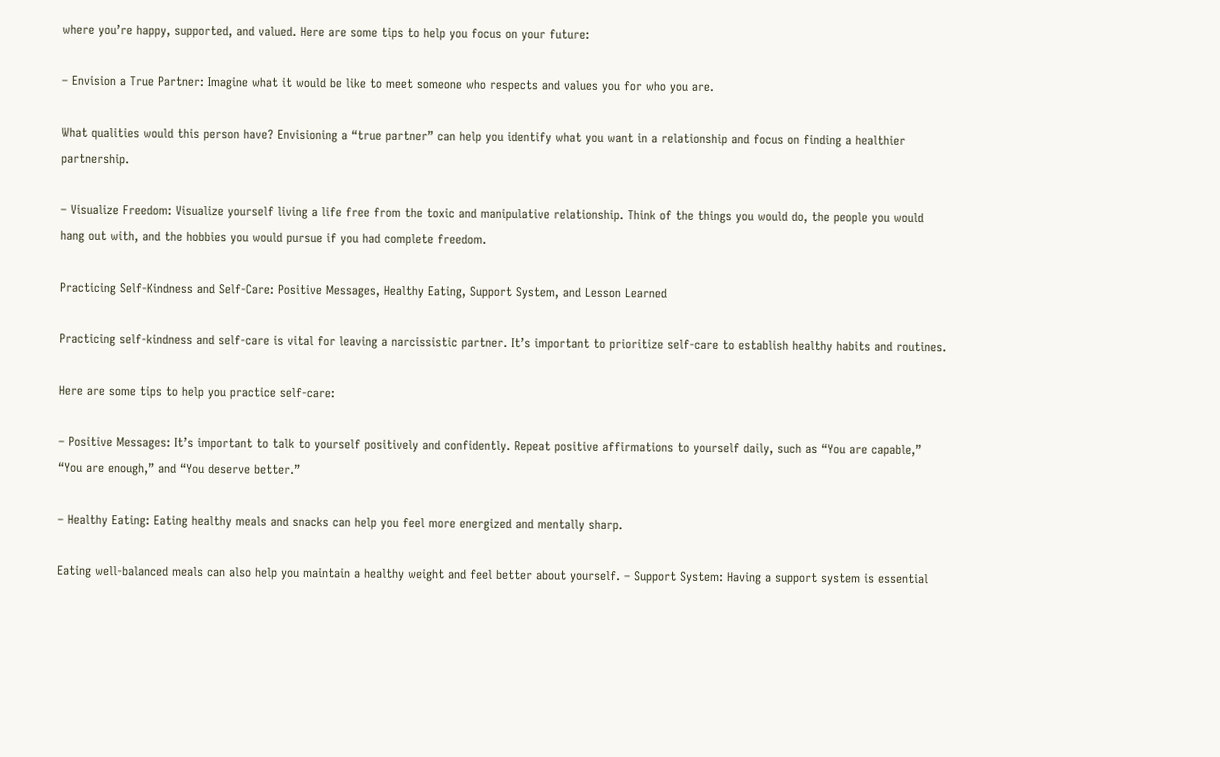where you’re happy, supported, and valued. Here are some tips to help you focus on your future:

– Envision a True Partner: Imagine what it would be like to meet someone who respects and values you for who you are.

What qualities would this person have? Envisioning a “true partner” can help you identify what you want in a relationship and focus on finding a healthier partnership.

– Visualize Freedom: Visualize yourself living a life free from the toxic and manipulative relationship. Think of the things you would do, the people you would hang out with, and the hobbies you would pursue if you had complete freedom.

Practicing Self-Kindness and Self-Care: Positive Messages, Healthy Eating, Support System, and Lesson Learned

Practicing self-kindness and self-care is vital for leaving a narcissistic partner. It’s important to prioritize self-care to establish healthy habits and routines.

Here are some tips to help you practice self-care:

– Positive Messages: It’s important to talk to yourself positively and confidently. Repeat positive affirmations to yourself daily, such as “You are capable,” “You are enough,” and “You deserve better.”

– Healthy Eating: Eating healthy meals and snacks can help you feel more energized and mentally sharp.

Eating well-balanced meals can also help you maintain a healthy weight and feel better about yourself. – Support System: Having a support system is essential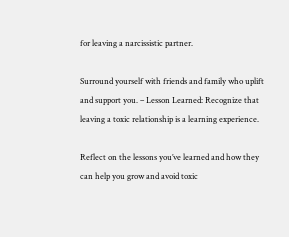for leaving a narcissistic partner.

Surround yourself with friends and family who uplift and support you. – Lesson Learned: Recognize that leaving a toxic relationship is a learning experience.

Reflect on the lessons you’ve learned and how they can help you grow and avoid toxic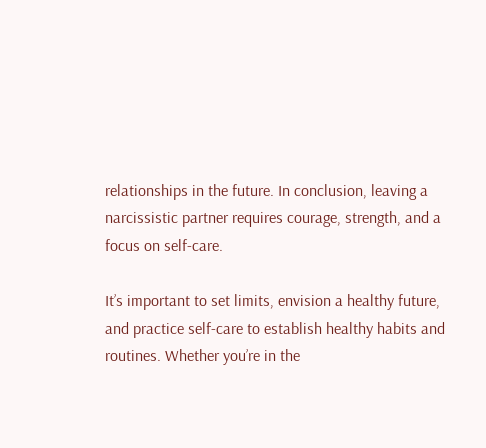relationships in the future. In conclusion, leaving a narcissistic partner requires courage, strength, and a focus on self-care.

It’s important to set limits, envision a healthy future, and practice self-care to establish healthy habits and routines. Whether you’re in the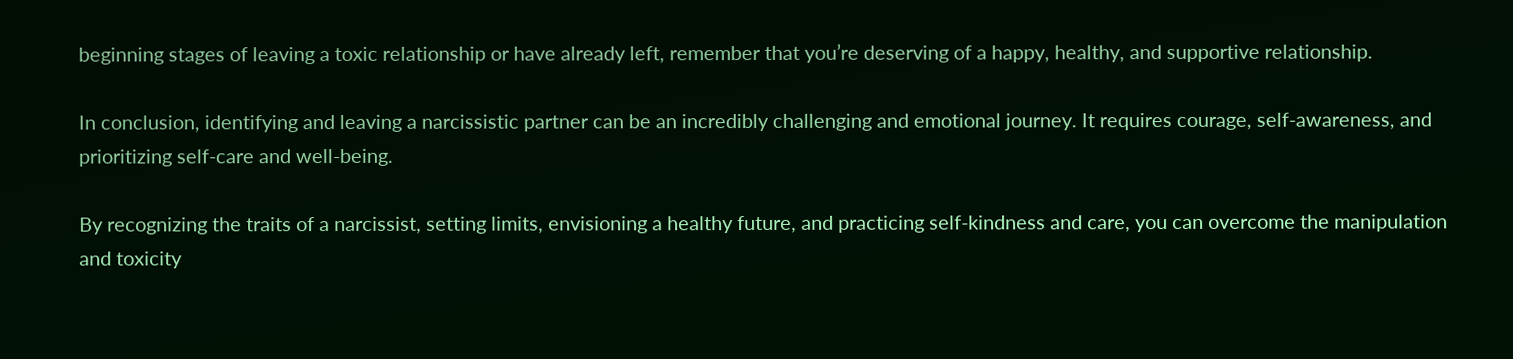beginning stages of leaving a toxic relationship or have already left, remember that you’re deserving of a happy, healthy, and supportive relationship.

In conclusion, identifying and leaving a narcissistic partner can be an incredibly challenging and emotional journey. It requires courage, self-awareness, and prioritizing self-care and well-being.

By recognizing the traits of a narcissist, setting limits, envisioning a healthy future, and practicing self-kindness and care, you can overcome the manipulation and toxicity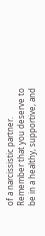of a narcissistic partner. Remember that you deserve to be in a healthy, supportive, and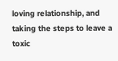loving relationship, and taking the steps to leave a toxic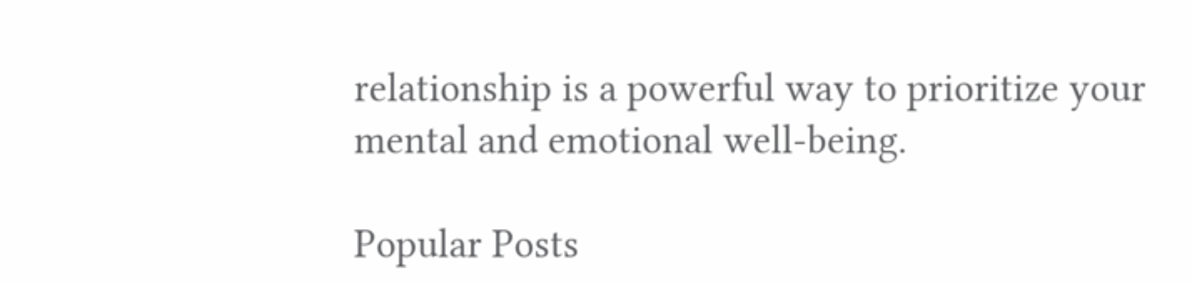relationship is a powerful way to prioritize your mental and emotional well-being.

Popular Posts